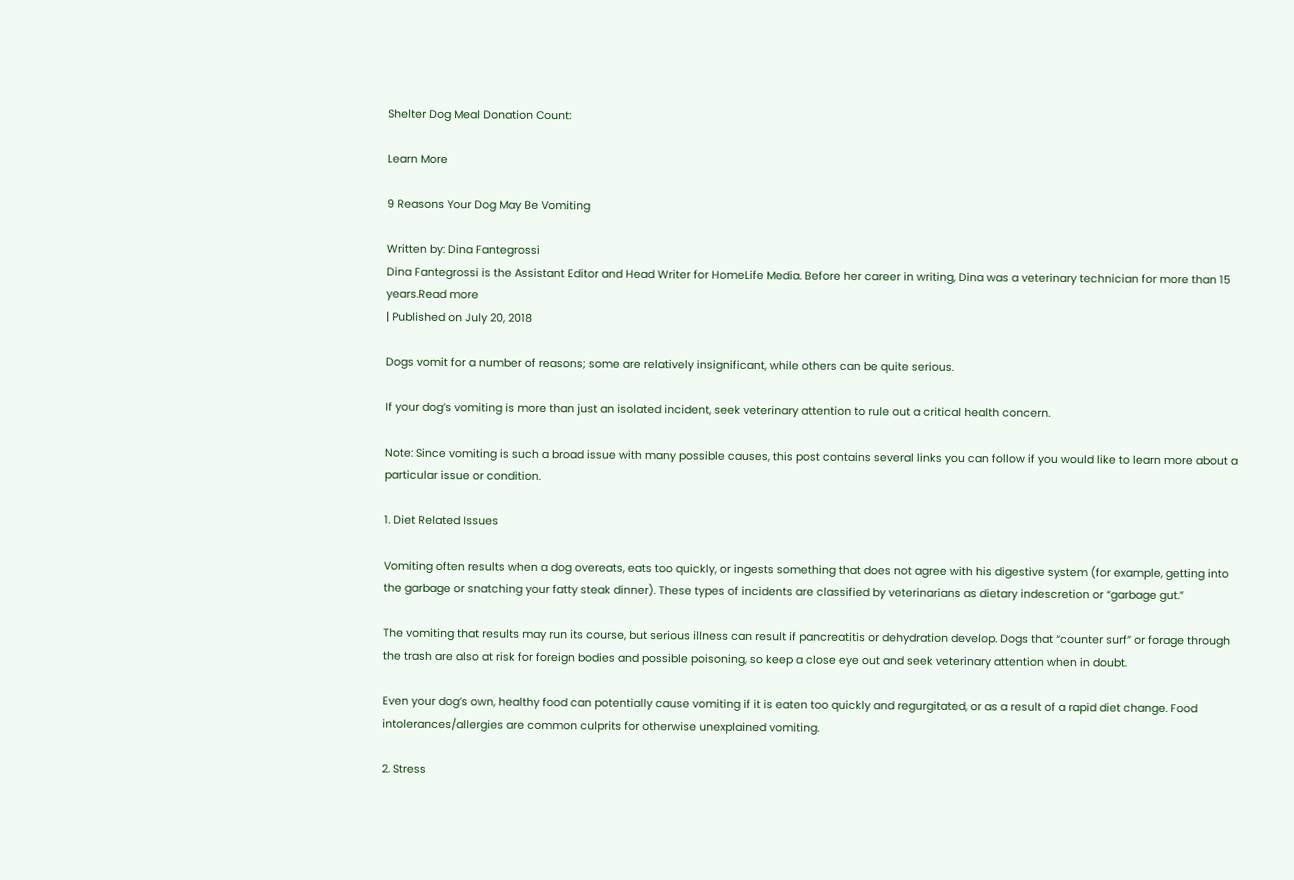Shelter Dog Meal Donation Count:

Learn More

9 Reasons Your Dog May Be Vomiting

Written by: Dina Fantegrossi
Dina Fantegrossi is the Assistant Editor and Head Writer for HomeLife Media. Before her career in writing, Dina was a veterinary technician for more than 15 years.Read more
| Published on July 20, 2018

Dogs vomit for a number of reasons; some are relatively insignificant, while others can be quite serious.

If your dog’s vomiting is more than just an isolated incident, seek veterinary attention to rule out a critical health concern.

Note: Since vomiting is such a broad issue with many possible causes, this post contains several links you can follow if you would like to learn more about a particular issue or condition.

1. Diet Related Issues

Vomiting often results when a dog overeats, eats too quickly, or ingests something that does not agree with his digestive system (for example, getting into the garbage or snatching your fatty steak dinner). These types of incidents are classified by veterinarians as dietary indescretion or “garbage gut.”

The vomiting that results may run its course, but serious illness can result if pancreatitis or dehydration develop. Dogs that “counter surf” or forage through the trash are also at risk for foreign bodies and possible poisoning, so keep a close eye out and seek veterinary attention when in doubt.

Even your dog’s own, healthy food can potentially cause vomiting if it is eaten too quickly and regurgitated, or as a result of a rapid diet change. Food intolerances/allergies are common culprits for otherwise unexplained vomiting.

2. Stress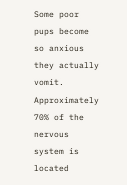Some poor pups become so anxious they actually vomit. Approximately 70% of the nervous system is located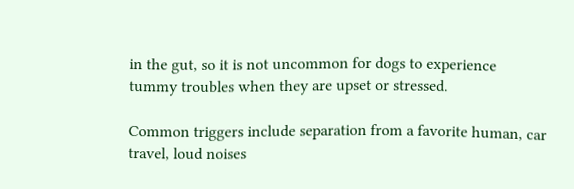in the gut, so it is not uncommon for dogs to experience tummy troubles when they are upset or stressed.

Common triggers include separation from a favorite human, car travel, loud noises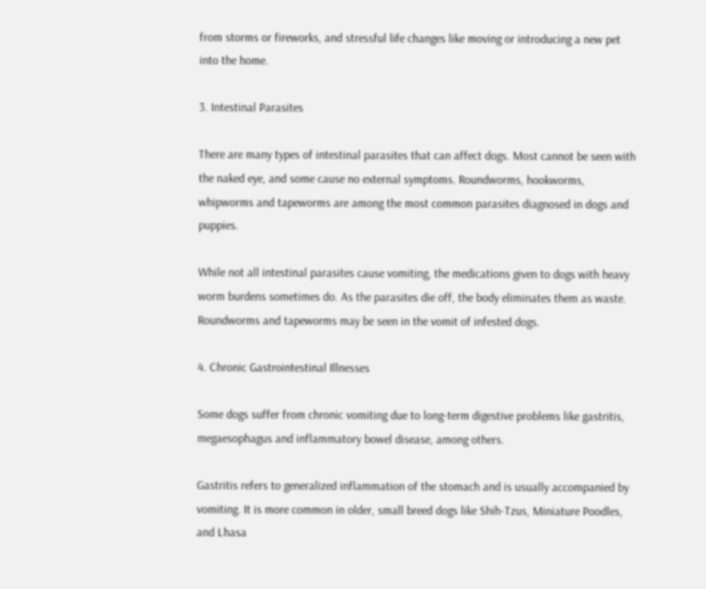from storms or fireworks, and stressful life changes like moving or introducing a new pet into the home.

3. Intestinal Parasites

There are many types of intestinal parasites that can affect dogs. Most cannot be seen with the naked eye, and some cause no external symptoms. Roundworms, hookworms, whipworms and tapeworms are among the most common parasites diagnosed in dogs and puppies.

While not all intestinal parasites cause vomiting, the medications given to dogs with heavy worm burdens sometimes do. As the parasites die off, the body eliminates them as waste. Roundworms and tapeworms may be seen in the vomit of infested dogs.

4. Chronic Gastrointestinal Illnesses

Some dogs suffer from chronic vomiting due to long-term digestive problems like gastritis, megaesophagus and inflammatory bowel disease, among others.

Gastritis refers to generalized inflammation of the stomach and is usually accompanied by vomiting. It is more common in older, small breed dogs like Shih-Tzus, Miniature Poodles, and Lhasa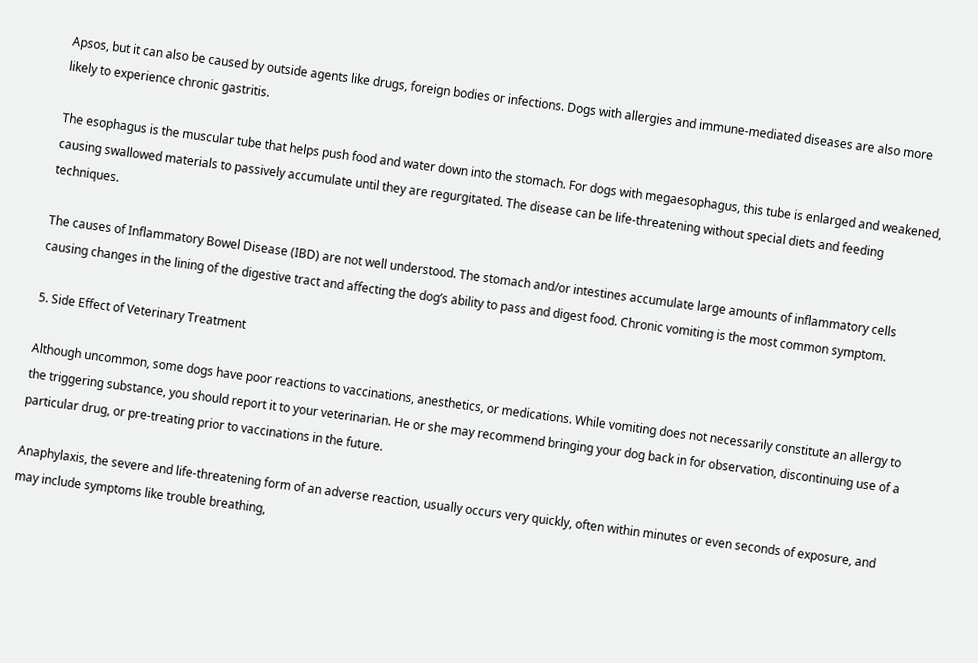Apsos, but it can also be caused by outside agents like drugs, foreign bodies or infections. Dogs with allergies and immune-mediated diseases are also more likely to experience chronic gastritis.

The esophagus is the muscular tube that helps push food and water down into the stomach. For dogs with megaesophagus, this tube is enlarged and weakened, causing swallowed materials to passively accumulate until they are regurgitated. The disease can be life-threatening without special diets and feeding techniques.

The causes of Inflammatory Bowel Disease (IBD) are not well understood. The stomach and/or intestines accumulate large amounts of inflammatory cells causing changes in the lining of the digestive tract and affecting the dog’s ability to pass and digest food. Chronic vomiting is the most common symptom.

5. Side Effect of Veterinary Treatment

Although uncommon, some dogs have poor reactions to vaccinations, anesthetics, or medications. While vomiting does not necessarily constitute an allergy to the triggering substance, you should report it to your veterinarian. He or she may recommend bringing your dog back in for observation, discontinuing use of a particular drug, or pre-treating prior to vaccinations in the future.

Anaphylaxis, the severe and life-threatening form of an adverse reaction, usually occurs very quickly, often within minutes or even seconds of exposure, and may include symptoms like trouble breathing,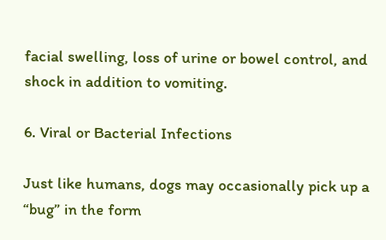facial swelling, loss of urine or bowel control, and shock in addition to vomiting.

6. Viral or Bacterial Infections

Just like humans, dogs may occasionally pick up a “bug” in the form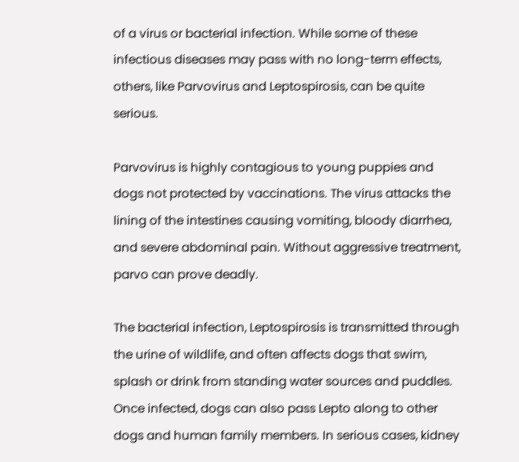of a virus or bacterial infection. While some of these infectious diseases may pass with no long-term effects, others, like Parvovirus and Leptospirosis, can be quite serious.

Parvovirus is highly contagious to young puppies and dogs not protected by vaccinations. The virus attacks the lining of the intestines causing vomiting, bloody diarrhea, and severe abdominal pain. Without aggressive treatment, parvo can prove deadly.

The bacterial infection, Leptospirosis is transmitted through the urine of wildlife, and often affects dogs that swim, splash or drink from standing water sources and puddles. Once infected, dogs can also pass Lepto along to other dogs and human family members. In serious cases, kidney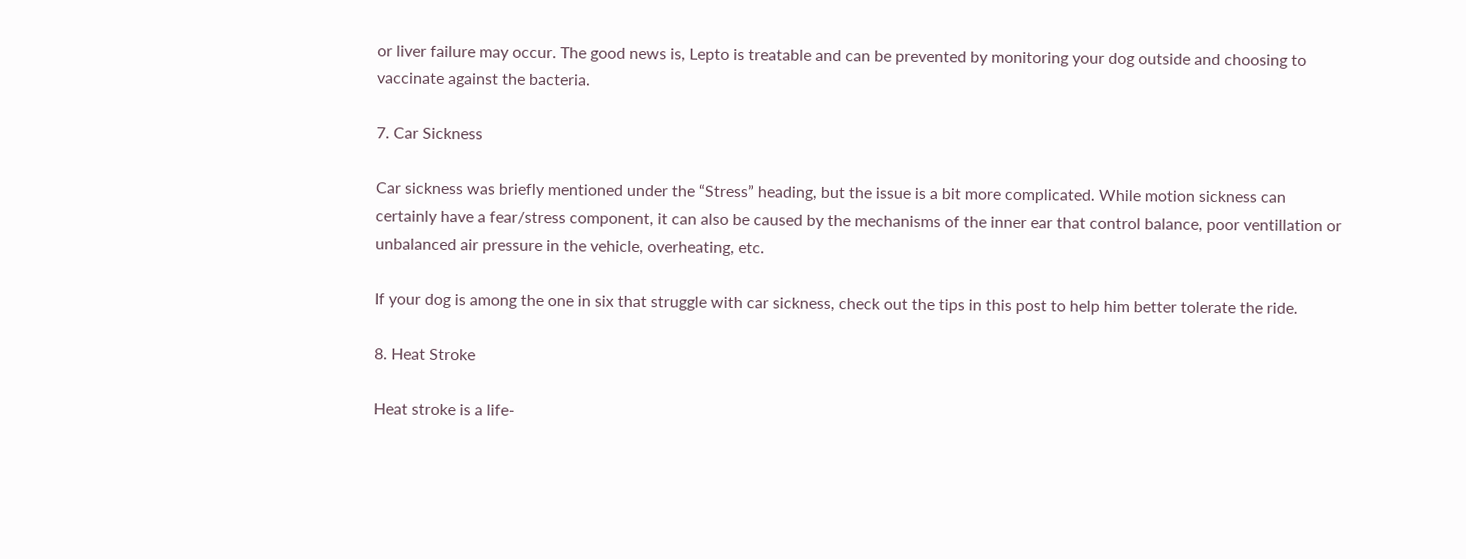or liver failure may occur. The good news is, Lepto is treatable and can be prevented by monitoring your dog outside and choosing to vaccinate against the bacteria.

7. Car Sickness

Car sickness was briefly mentioned under the “Stress” heading, but the issue is a bit more complicated. While motion sickness can certainly have a fear/stress component, it can also be caused by the mechanisms of the inner ear that control balance, poor ventillation or unbalanced air pressure in the vehicle, overheating, etc.

If your dog is among the one in six that struggle with car sickness, check out the tips in this post to help him better tolerate the ride.

8. Heat Stroke

Heat stroke is a life-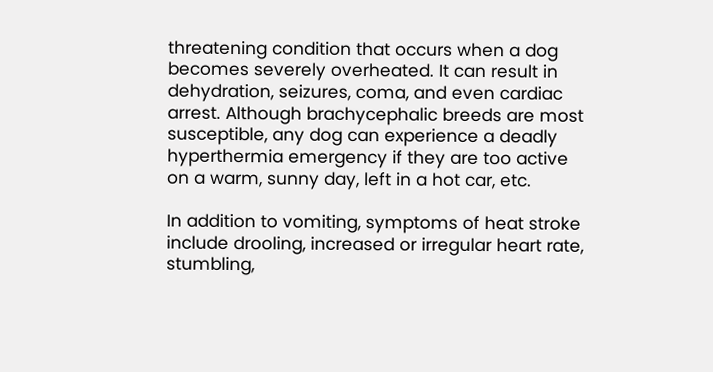threatening condition that occurs when a dog becomes severely overheated. It can result in  dehydration, seizures, coma, and even cardiac arrest. Although brachycephalic breeds are most susceptible, any dog can experience a deadly hyperthermia emergency if they are too active on a warm, sunny day, left in a hot car, etc.

In addition to vomiting, symptoms of heat stroke include drooling, increased or irregular heart rate, stumbling,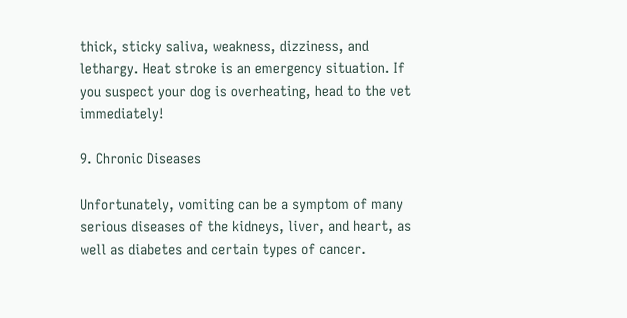thick, sticky saliva, weakness, dizziness, and lethargy. Heat stroke is an emergency situation. If you suspect your dog is overheating, head to the vet immediately!

9. Chronic Diseases

Unfortunately, vomiting can be a symptom of many serious diseases of the kidneys, liver, and heart, as well as diabetes and certain types of cancer.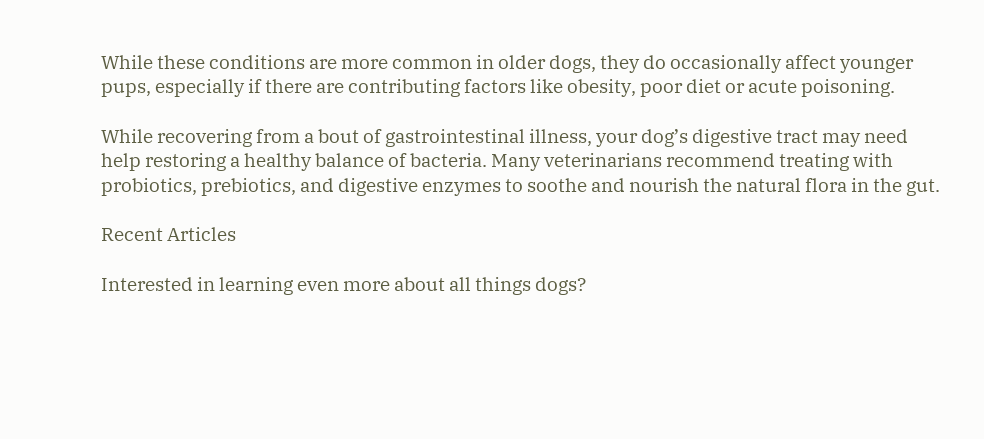While these conditions are more common in older dogs, they do occasionally affect younger pups, especially if there are contributing factors like obesity, poor diet or acute poisoning.

While recovering from a bout of gastrointestinal illness, your dog’s digestive tract may need help restoring a healthy balance of bacteria. Many veterinarians recommend treating with probiotics, prebiotics, and digestive enzymes to soothe and nourish the natural flora in the gut.

Recent Articles

Interested in learning even more about all things dogs?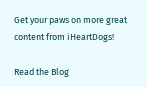Get your paws on more great content from iHeartDogs!

Read the Blog